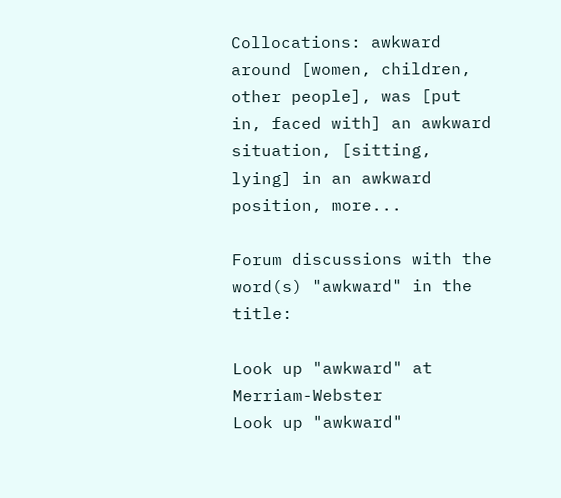Collocations: awkward around [women, children, other people], was [put in, faced with] an awkward situation, [sitting, lying] in an awkward position, more...

Forum discussions with the word(s) "awkward" in the title:

Look up "awkward" at Merriam-Webster
Look up "awkward"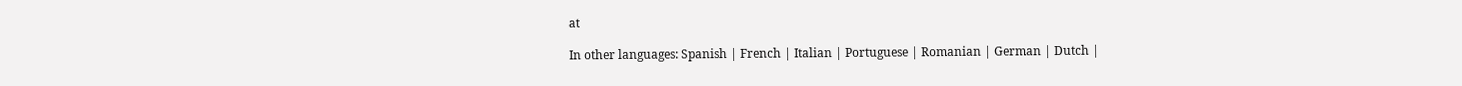at

In other languages: Spanish | French | Italian | Portuguese | Romanian | German | Dutch |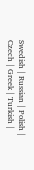Swedish | Russian | Polish | Czech | Greek | Turkish |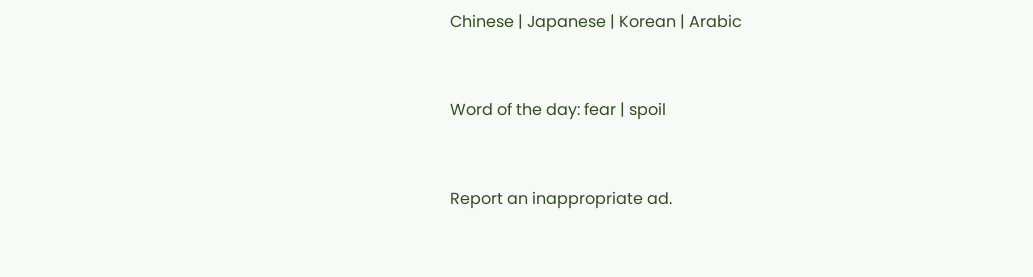Chinese | Japanese | Korean | Arabic


Word of the day: fear | spoil


Report an inappropriate ad.